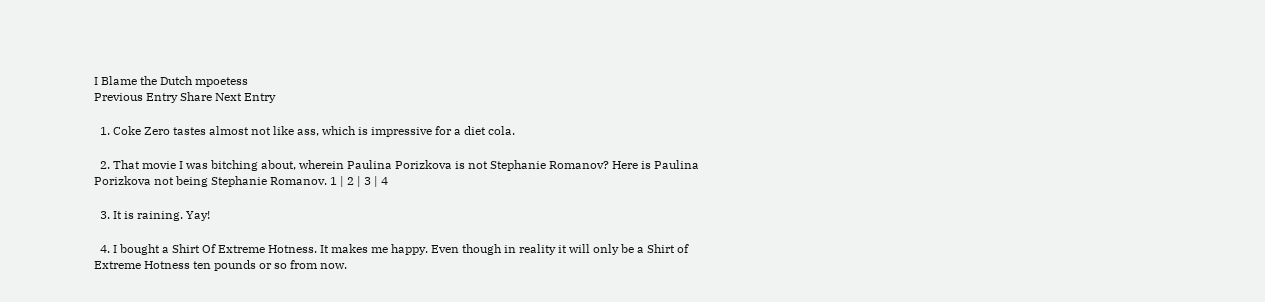I Blame the Dutch mpoetess
Previous Entry Share Next Entry

  1. Coke Zero tastes almost not like ass, which is impressive for a diet cola.

  2. That movie I was bitching about, wherein Paulina Porizkova is not Stephanie Romanov? Here is Paulina Porizkova not being Stephanie Romanov. 1 | 2 | 3 | 4

  3. It is raining. Yay!

  4. I bought a Shirt Of Extreme Hotness. It makes me happy. Even though in reality it will only be a Shirt of Extreme Hotness ten pounds or so from now.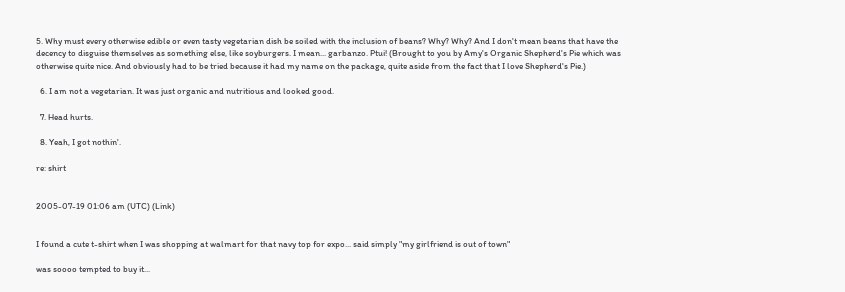5. Why must every otherwise edible or even tasty vegetarian dish be soiled with the inclusion of beans? Why? Why? And I don't mean beans that have the decency to disguise themselves as something else, like soyburgers. I mean... garbanzo. Ptui! (Brought to you by Amy's Organic Shepherd's Pie which was otherwise quite nice. And obviously had to be tried because it had my name on the package, quite aside from the fact that I love Shepherd's Pie.)

  6. I am not a vegetarian. It was just organic and nutritious and looked good.

  7. Head hurts.

  8. Yeah, I got nothin'.

re: shirt


2005-07-19 01:06 am (UTC) (Link)


I found a cute t-shirt when I was shopping at walmart for that navy top for expo... said simply "my girlfriend is out of town"

was soooo tempted to buy it...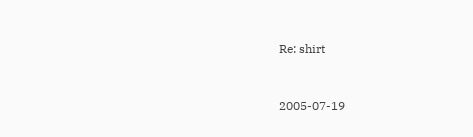Re: shirt


2005-07-19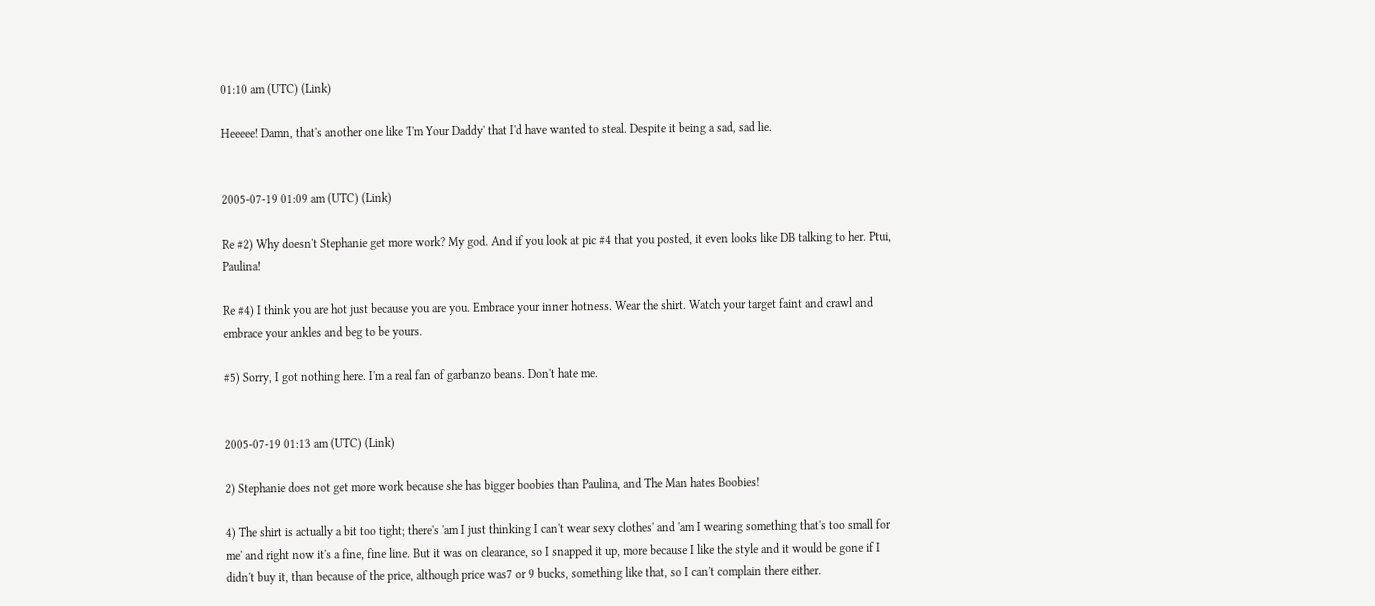01:10 am (UTC) (Link)

Heeeee! Damn, that's another one like 'I'm Your Daddy' that I'd have wanted to steal. Despite it being a sad, sad lie.


2005-07-19 01:09 am (UTC) (Link)

Re #2) Why doesn't Stephanie get more work? My god. And if you look at pic #4 that you posted, it even looks like DB talking to her. Ptui, Paulina!

Re #4) I think you are hot just because you are you. Embrace your inner hotness. Wear the shirt. Watch your target faint and crawl and embrace your ankles and beg to be yours.

#5) Sorry, I got nothing here. I'm a real fan of garbanzo beans. Don't hate me.


2005-07-19 01:13 am (UTC) (Link)

2) Stephanie does not get more work because she has bigger boobies than Paulina, and The Man hates Boobies!

4) The shirt is actually a bit too tight; there's 'am I just thinking I can't wear sexy clothes' and 'am I wearing something that's too small for me' and right now it's a fine, fine line. But it was on clearance, so I snapped it up, more because I like the style and it would be gone if I didn't buy it, than because of the price, although price was7 or 9 bucks, something like that, so I can't complain there either.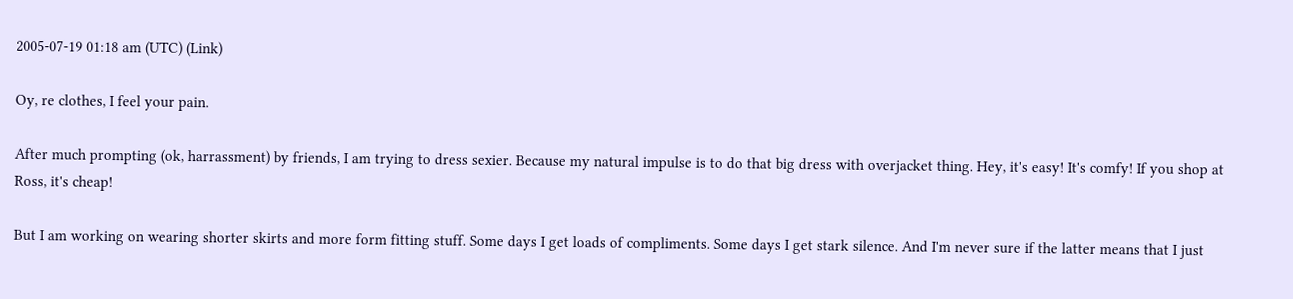2005-07-19 01:18 am (UTC) (Link)

Oy, re clothes, I feel your pain.

After much prompting (ok, harrassment) by friends, I am trying to dress sexier. Because my natural impulse is to do that big dress with overjacket thing. Hey, it's easy! It's comfy! If you shop at Ross, it's cheap!

But I am working on wearing shorter skirts and more form fitting stuff. Some days I get loads of compliments. Some days I get stark silence. And I'm never sure if the latter means that I just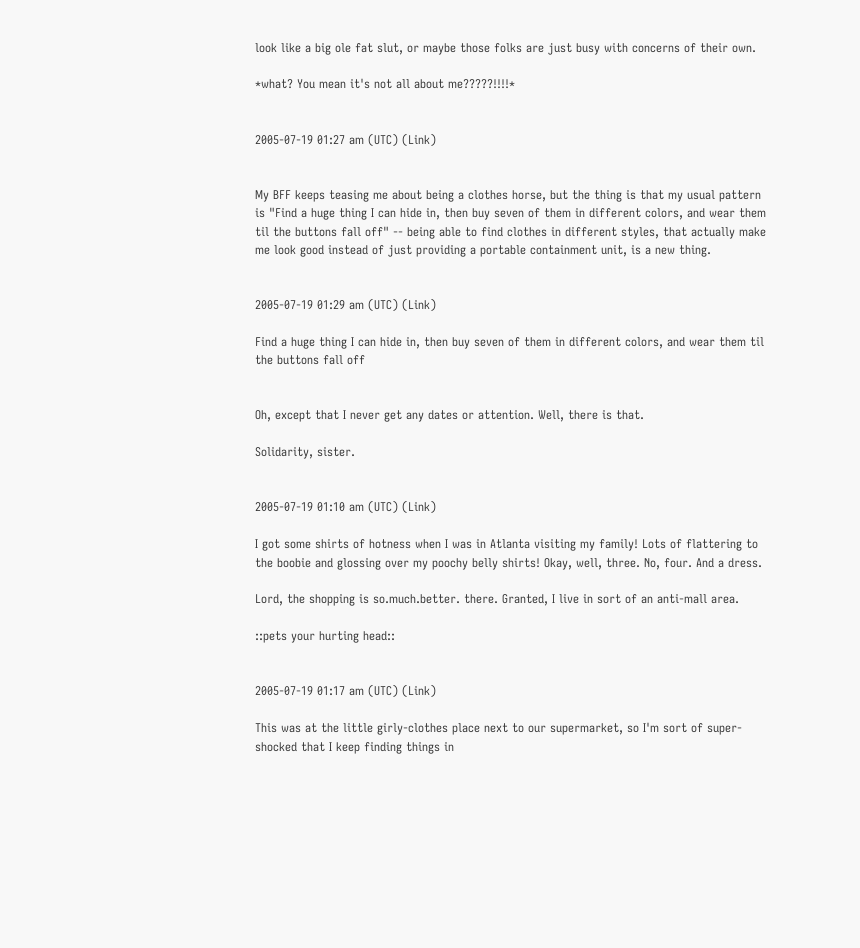look like a big ole fat slut, or maybe those folks are just busy with concerns of their own.

*what? You mean it's not all about me?????!!!!*


2005-07-19 01:27 am (UTC) (Link)


My BFF keeps teasing me about being a clothes horse, but the thing is that my usual pattern is "Find a huge thing I can hide in, then buy seven of them in different colors, and wear them til the buttons fall off" -- being able to find clothes in different styles, that actually make me look good instead of just providing a portable containment unit, is a new thing.


2005-07-19 01:29 am (UTC) (Link)

Find a huge thing I can hide in, then buy seven of them in different colors, and wear them til the buttons fall off


Oh, except that I never get any dates or attention. Well, there is that.

Solidarity, sister.


2005-07-19 01:10 am (UTC) (Link)

I got some shirts of hotness when I was in Atlanta visiting my family! Lots of flattering to the boobie and glossing over my poochy belly shirts! Okay, well, three. No, four. And a dress.

Lord, the shopping is so.much.better. there. Granted, I live in sort of an anti-mall area.

::pets your hurting head::


2005-07-19 01:17 am (UTC) (Link)

This was at the little girly-clothes place next to our supermarket, so I'm sort of super-shocked that I keep finding things in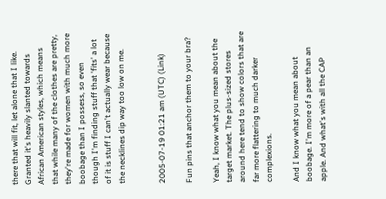there that will fit, let alone that I like. Granted it's heavily slanted towards African American styles, which means that while many of the clothes are pretty, they're made for women with much more boobage than I possess, so even though I'm finding stuff that 'fits' a lot of it is stuff I can't actually wear because the necklines dip way too low on me.


2005-07-19 01:21 am (UTC) (Link)

Fun pins that anchor them to your bra?

Yeah, I know what you mean about the target market. The plus-sized stores around here tend to show colors that are far more flattering to much darker complexions.

And I know what you mean about boobage. I'm more of a pear than an apple. And what's with all the CAP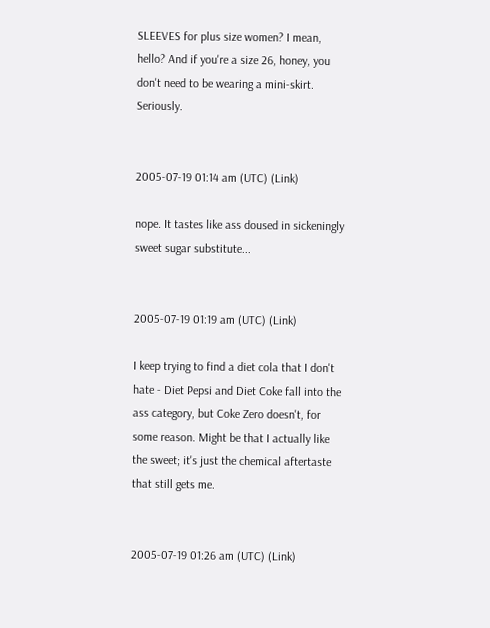SLEEVES for plus size women? I mean, hello? And if you're a size 26, honey, you don't need to be wearing a mini-skirt. Seriously.


2005-07-19 01:14 am (UTC) (Link)

nope. It tastes like ass doused in sickeningly sweet sugar substitute...


2005-07-19 01:19 am (UTC) (Link)

I keep trying to find a diet cola that I don't hate - Diet Pepsi and Diet Coke fall into the ass category, but Coke Zero doesn't, for some reason. Might be that I actually like the sweet; it's just the chemical aftertaste that still gets me.


2005-07-19 01:26 am (UTC) (Link)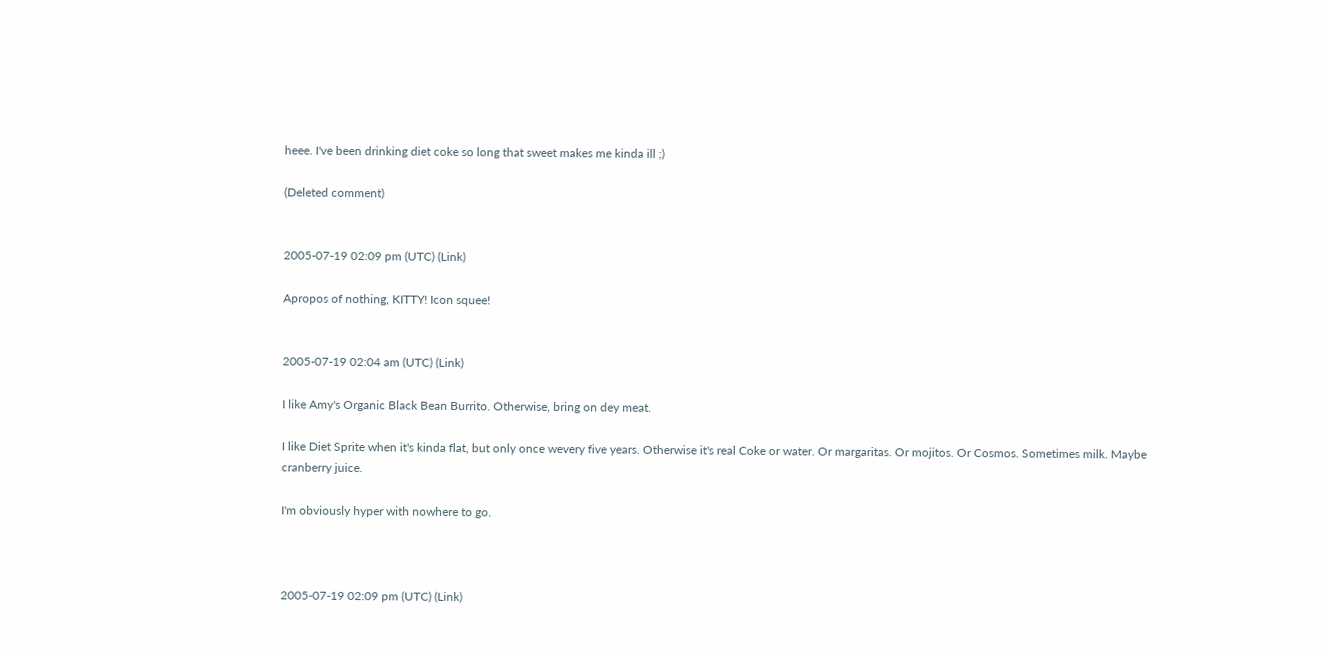heee. I've been drinking diet coke so long that sweet makes me kinda ill ;)

(Deleted comment)


2005-07-19 02:09 pm (UTC) (Link)

Apropos of nothing, KITTY! Icon squee!


2005-07-19 02:04 am (UTC) (Link)

I like Amy's Organic Black Bean Burrito. Otherwise, bring on dey meat.

I like Diet Sprite when it's kinda flat, but only once wevery five years. Otherwise it's real Coke or water. Or margaritas. Or mojitos. Or Cosmos. Sometimes milk. Maybe cranberry juice.

I'm obviously hyper with nowhere to go.



2005-07-19 02:09 pm (UTC) (Link)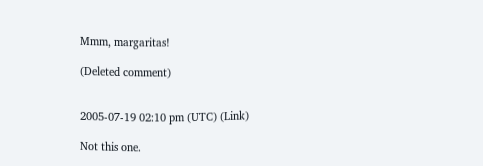Mmm, margaritas!

(Deleted comment)


2005-07-19 02:10 pm (UTC) (Link)

Not this one.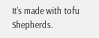It's made with tofu Shepherds.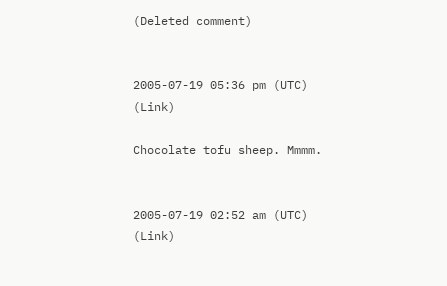(Deleted comment)


2005-07-19 05:36 pm (UTC) (Link)

Chocolate tofu sheep. Mmmm.


2005-07-19 02:52 am (UTC) (Link)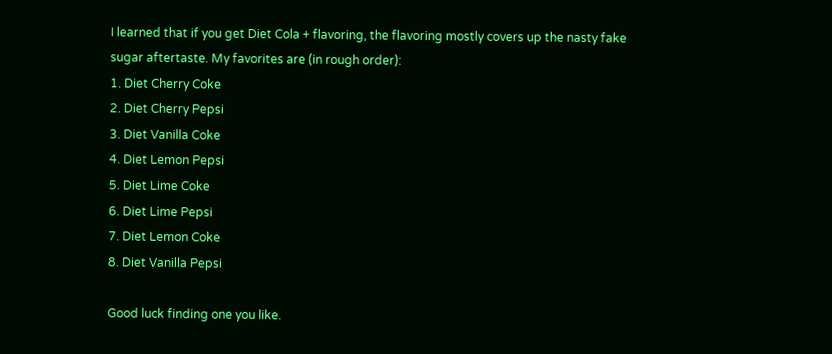I learned that if you get Diet Cola + flavoring, the flavoring mostly covers up the nasty fake sugar aftertaste. My favorites are (in rough order):
1. Diet Cherry Coke
2. Diet Cherry Pepsi
3. Diet Vanilla Coke
4. Diet Lemon Pepsi
5. Diet Lime Coke
6. Diet Lime Pepsi
7. Diet Lemon Coke
8. Diet Vanilla Pepsi

Good luck finding one you like.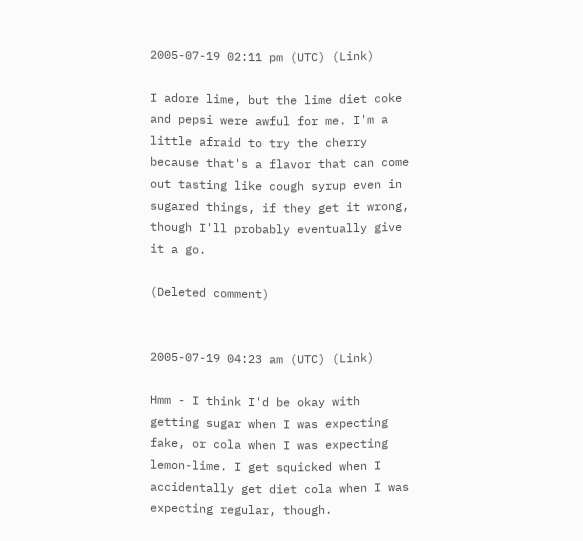2005-07-19 02:11 pm (UTC) (Link)

I adore lime, but the lime diet coke and pepsi were awful for me. I'm a little afraid to try the cherry because that's a flavor that can come out tasting like cough syrup even in sugared things, if they get it wrong, though I'll probably eventually give it a go.

(Deleted comment)


2005-07-19 04:23 am (UTC) (Link)

Hmm - I think I'd be okay with getting sugar when I was expecting fake, or cola when I was expecting lemon-lime. I get squicked when I accidentally get diet cola when I was expecting regular, though.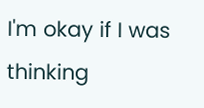I'm okay if I was thinking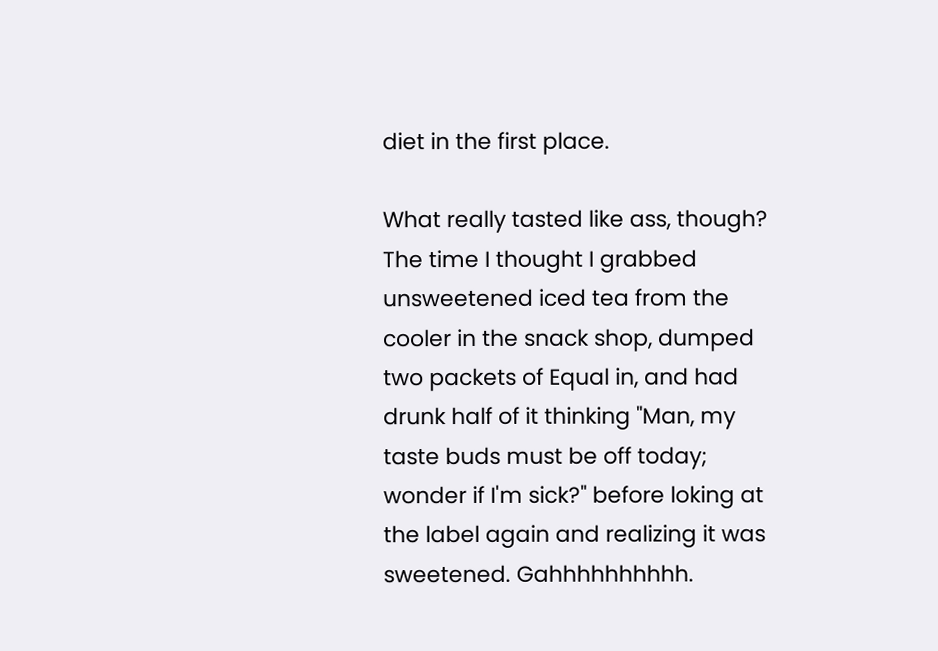diet in the first place.

What really tasted like ass, though? The time I thought I grabbed unsweetened iced tea from the cooler in the snack shop, dumped two packets of Equal in, and had drunk half of it thinking "Man, my taste buds must be off today; wonder if I'm sick?" before loking at the label again and realizing it was sweetened. Gahhhhhhhhhh.